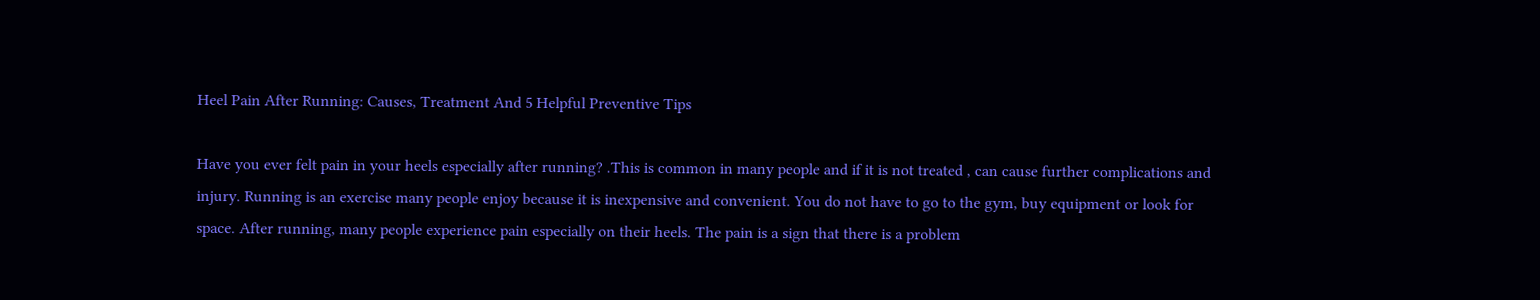Heel Pain After Running: Causes, Treatment And 5 Helpful Preventive Tips

Have you ever felt pain in your heels especially after running? .This is common in many people and if it is not treated , can cause further complications and injury. Running is an exercise many people enjoy because it is inexpensive and convenient. You do not have to go to the gym, buy equipment or look for space. After running, many people experience pain especially on their heels. The pain is a sign that there is a problem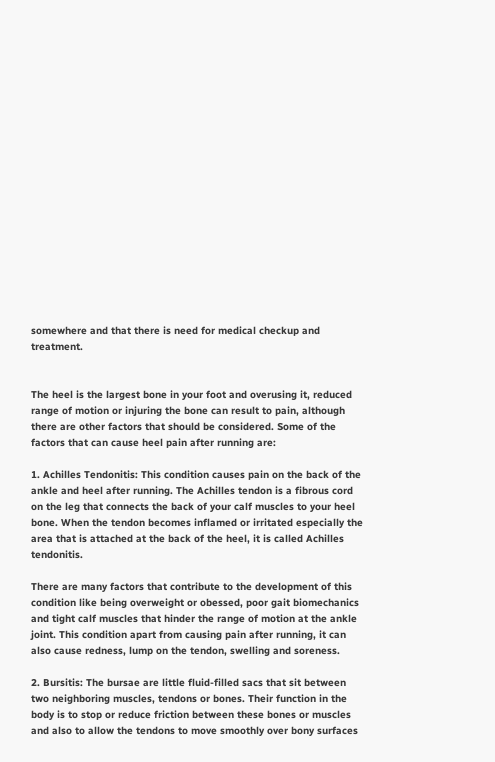somewhere and that there is need for medical checkup and treatment.


The heel is the largest bone in your foot and overusing it, reduced range of motion or injuring the bone can result to pain, although there are other factors that should be considered. Some of the factors that can cause heel pain after running are:

1. Achilles Tendonitis: This condition causes pain on the back of the ankle and heel after running. The Achilles tendon is a fibrous cord on the leg that connects the back of your calf muscles to your heel bone. When the tendon becomes inflamed or irritated especially the area that is attached at the back of the heel, it is called Achilles tendonitis.

There are many factors that contribute to the development of this condition like being overweight or obessed, poor gait biomechanics and tight calf muscles that hinder the range of motion at the ankle joint. This condition apart from causing pain after running, it can also cause redness, lump on the tendon, swelling and soreness.

2. Bursitis: The bursae are little fluid-filled sacs that sit between two neighboring muscles, tendons or bones. Their function in the body is to stop or reduce friction between these bones or muscles and also to allow the tendons to move smoothly over bony surfaces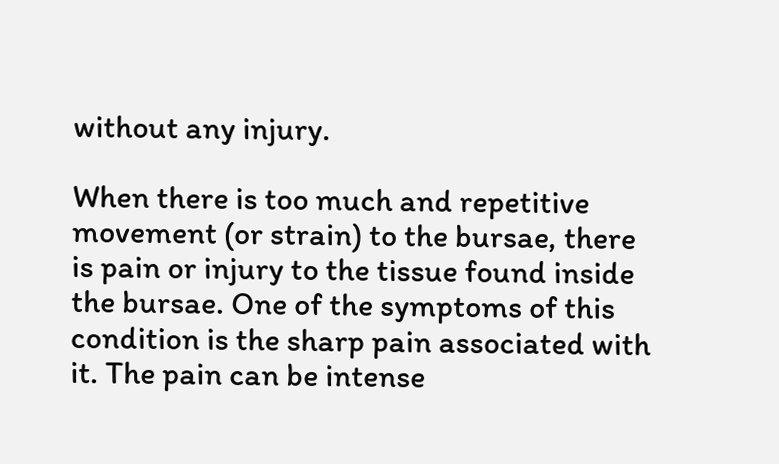without any injury.

When there is too much and repetitive movement (or strain) to the bursae, there is pain or injury to the tissue found inside the bursae. One of the symptoms of this condition is the sharp pain associated with it. The pain can be intense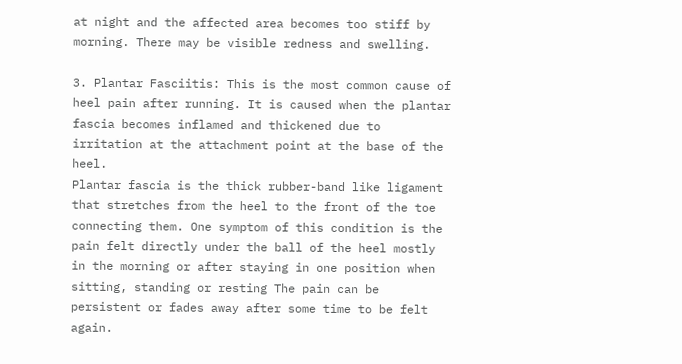at night and the affected area becomes too stiff by morning. There may be visible redness and swelling.

3. Plantar Fasciitis: This is the most common cause of heel pain after running. It is caused when the plantar fascia becomes inflamed and thickened due to irritation at the attachment point at the base of the heel.
Plantar fascia is the thick rubber-band like ligament that stretches from the heel to the front of the toe connecting them. One symptom of this condition is the pain felt directly under the ball of the heel mostly in the morning or after staying in one position when sitting, standing or resting The pain can be persistent or fades away after some time to be felt again.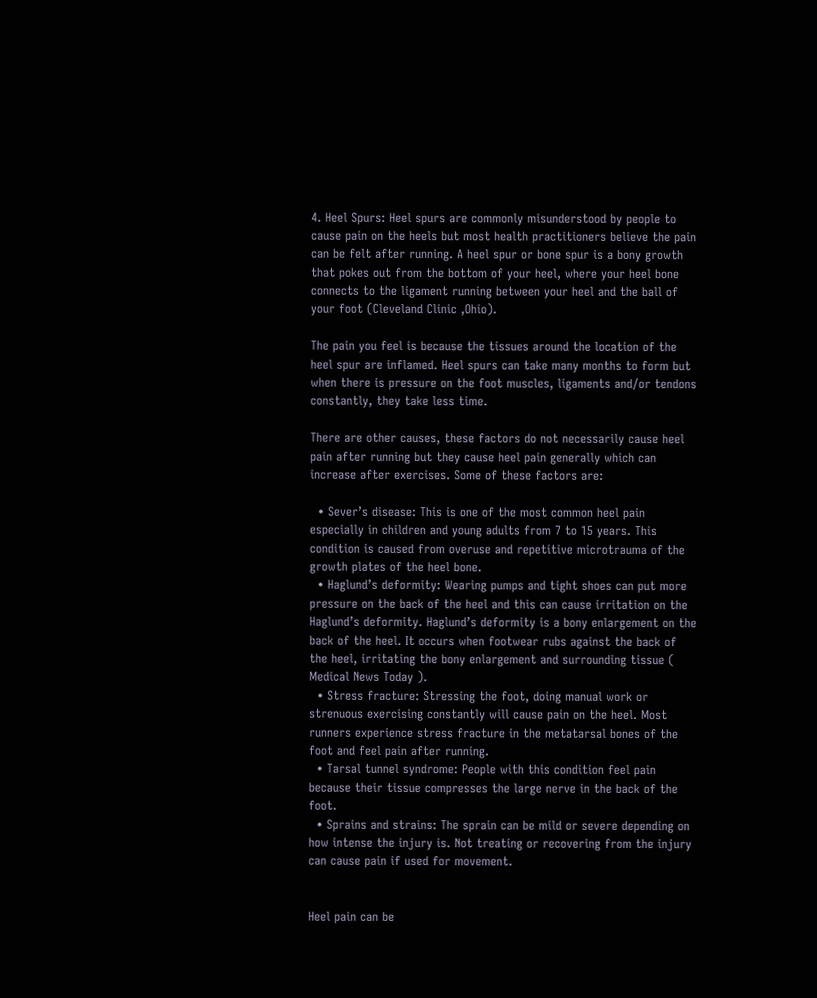4. Heel Spurs: Heel spurs are commonly misunderstood by people to cause pain on the heels but most health practitioners believe the pain can be felt after running. A heel spur or bone spur is a bony growth that pokes out from the bottom of your heel, where your heel bone connects to the ligament running between your heel and the ball of your foot (Cleveland Clinic ,Ohio).

The pain you feel is because the tissues around the location of the heel spur are inflamed. Heel spurs can take many months to form but when there is pressure on the foot muscles, ligaments and/or tendons constantly, they take less time.

There are other causes, these factors do not necessarily cause heel pain after running but they cause heel pain generally which can increase after exercises. Some of these factors are:

  • Sever’s disease: This is one of the most common heel pain especially in children and young adults from 7 to 15 years. This condition is caused from overuse and repetitive microtrauma of the growth plates of the heel bone.
  • Haglund’s deformity: Wearing pumps and tight shoes can put more pressure on the back of the heel and this can cause irritation on the Haglund’s deformity. Haglund’s deformity is a bony enlargement on the back of the heel. It occurs when footwear rubs against the back of the heel, irritating the bony enlargement and surrounding tissue ( Medical News Today ).
  • Stress fracture: Stressing the foot, doing manual work or strenuous exercising constantly will cause pain on the heel. Most runners experience stress fracture in the metatarsal bones of the foot and feel pain after running.
  • Tarsal tunnel syndrome: People with this condition feel pain because their tissue compresses the large nerve in the back of the foot.
  • Sprains and strains: The sprain can be mild or severe depending on how intense the injury is. Not treating or recovering from the injury can cause pain if used for movement.


Heel pain can be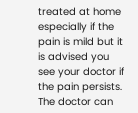treated at home especially if the pain is mild but it is advised you see your doctor if the pain persists. The doctor can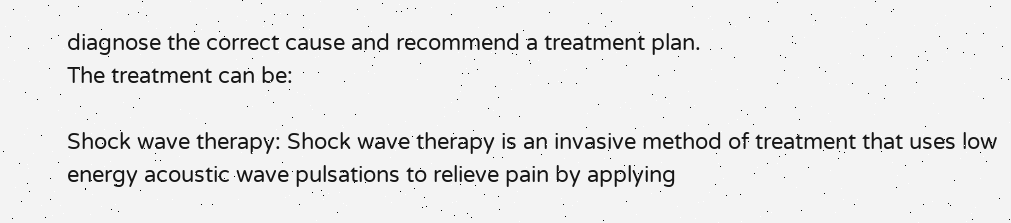diagnose the correct cause and recommend a treatment plan.
The treatment can be:

Shock wave therapy: Shock wave therapy is an invasive method of treatment that uses low energy acoustic wave pulsations to relieve pain by applying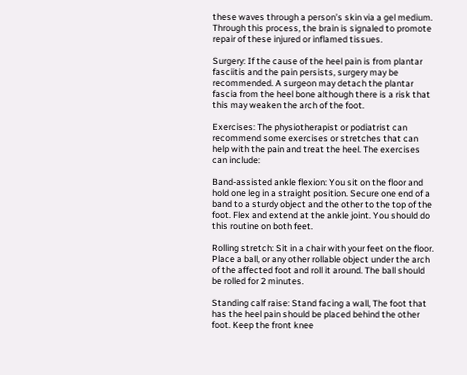these waves through a person’s skin via a gel medium. Through this process, the brain is signaled to promote repair of these injured or inflamed tissues.

Surgery: If the cause of the heel pain is from plantar fasciitis and the pain persists, surgery may be recommended. A surgeon may detach the plantar fascia from the heel bone although there is a risk that this may weaken the arch of the foot.

Exercises: The physiotherapist or podiatrist can recommend some exercises or stretches that can help with the pain and treat the heel. The exercises can include:

Band-assisted ankle flexion: You sit on the floor and hold one leg in a straight position. Secure one end of a band to a sturdy object and the other to the top of the foot. Flex and extend at the ankle joint. You should do this routine on both feet.

Rolling stretch: Sit in a chair with your feet on the floor. Place a ball, or any other rollable object under the arch of the affected foot and roll it around. The ball should be rolled for 2 minutes.

Standing calf raise: Stand facing a wall, The foot that has the heel pain should be placed behind the other foot. Keep the front knee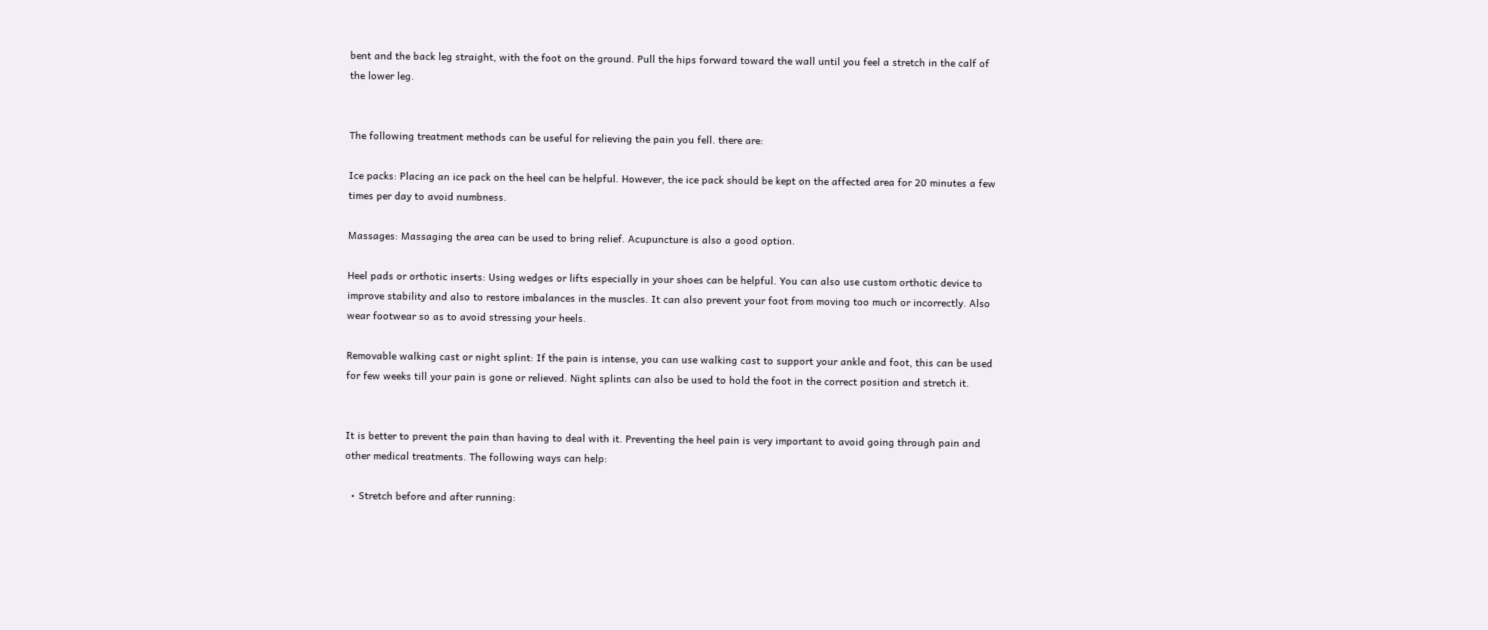bent and the back leg straight, with the foot on the ground. Pull the hips forward toward the wall until you feel a stretch in the calf of the lower leg.


The following treatment methods can be useful for relieving the pain you fell. there are:

Ice packs: Placing an ice pack on the heel can be helpful. However, the ice pack should be kept on the affected area for 20 minutes a few times per day to avoid numbness.

Massages: Massaging the area can be used to bring relief. Acupuncture is also a good option.

Heel pads or orthotic inserts: Using wedges or lifts especially in your shoes can be helpful. You can also use custom orthotic device to improve stability and also to restore imbalances in the muscles. It can also prevent your foot from moving too much or incorrectly. Also wear footwear so as to avoid stressing your heels.

Removable walking cast or night splint: If the pain is intense, you can use walking cast to support your ankle and foot, this can be used for few weeks till your pain is gone or relieved. Night splints can also be used to hold the foot in the correct position and stretch it.


It is better to prevent the pain than having to deal with it. Preventing the heel pain is very important to avoid going through pain and other medical treatments. The following ways can help:

  • Stretch before and after running: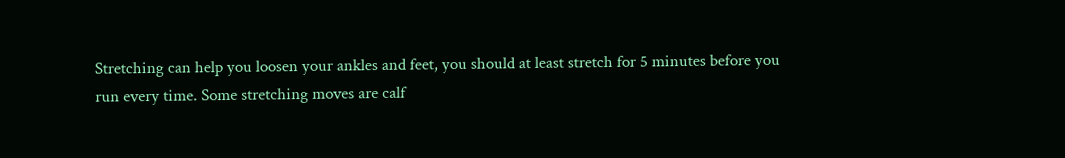Stretching can help you loosen your ankles and feet, you should at least stretch for 5 minutes before you run every time. Some stretching moves are calf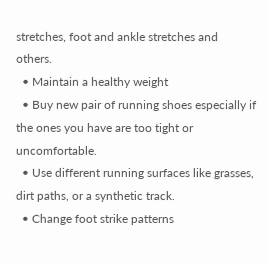stretches, foot and ankle stretches and others.
  • Maintain a healthy weight
  • Buy new pair of running shoes especially if the ones you have are too tight or uncomfortable.
  • Use different running surfaces like grasses, dirt paths, or a synthetic track.
  • Change foot strike patterns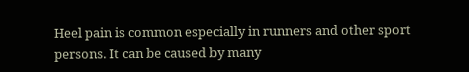Heel pain is common especially in runners and other sport persons. It can be caused by many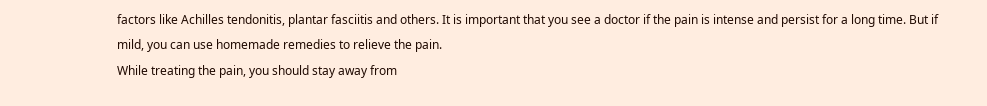factors like Achilles tendonitis, plantar fasciitis and others. It is important that you see a doctor if the pain is intense and persist for a long time. But if mild, you can use homemade remedies to relieve the pain.
While treating the pain, you should stay away from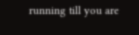running till you are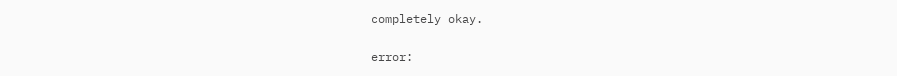completely okay.

error: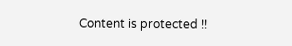Content is protected !!